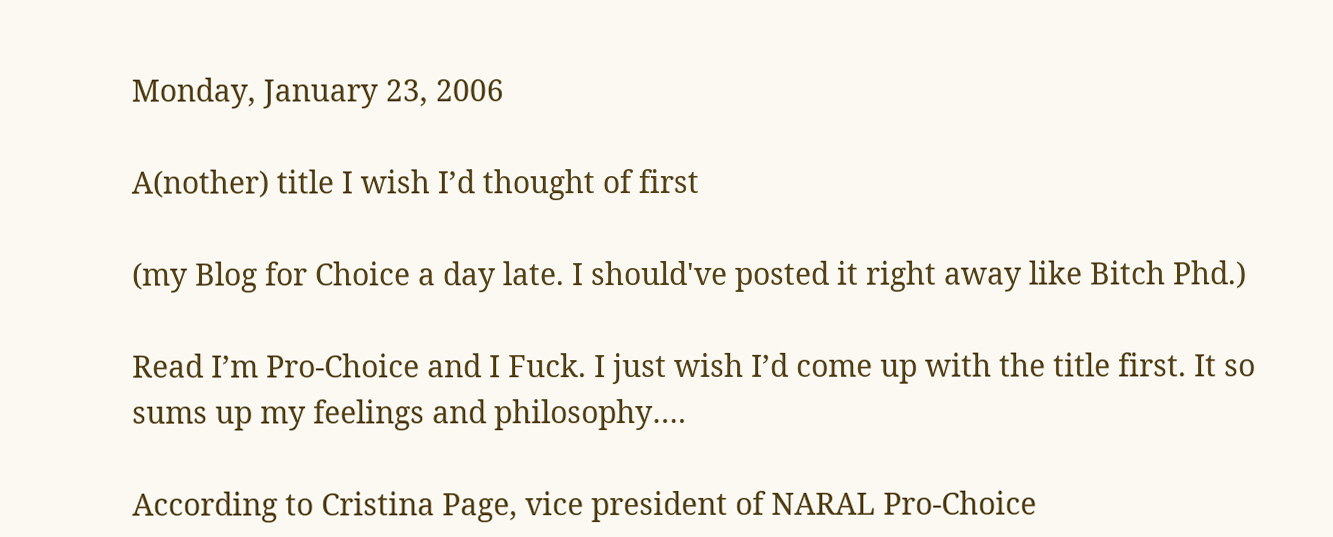Monday, January 23, 2006

A(nother) title I wish I’d thought of first

(my Blog for Choice a day late. I should've posted it right away like Bitch Phd.)

Read I’m Pro-Choice and I Fuck. I just wish I’d come up with the title first. It so sums up my feelings and philosophy….

According to Cristina Page, vice president of NARAL Pro-Choice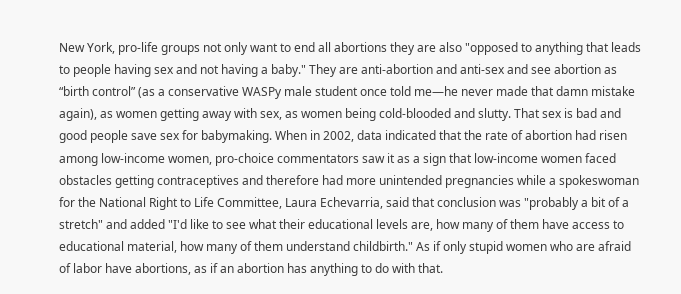New York, pro-life groups not only want to end all abortions they are also "opposed to anything that leads to people having sex and not having a baby." They are anti-abortion and anti-sex and see abortion as “birth control” (as a conservative WASPy male student once told me—he never made that damn mistake again), as women getting away with sex, as women being cold-blooded and slutty. That sex is bad and good people save sex for babymaking. When in 2002, data indicated that the rate of abortion had risen among low-income women, pro-choice commentators saw it as a sign that low-income women faced obstacles getting contraceptives and therefore had more unintended pregnancies while a spokeswoman for the National Right to Life Committee, Laura Echevarria, said that conclusion was "probably a bit of a stretch" and added "I'd like to see what their educational levels are, how many of them have access to educational material, how many of them understand childbirth." As if only stupid women who are afraid of labor have abortions, as if an abortion has anything to do with that.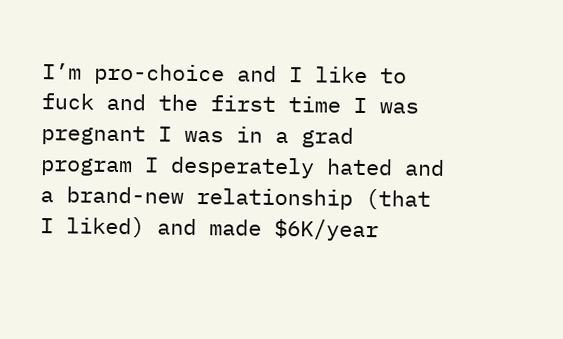I’m pro-choice and I like to fuck and the first time I was pregnant I was in a grad program I desperately hated and a brand-new relationship (that I liked) and made $6K/year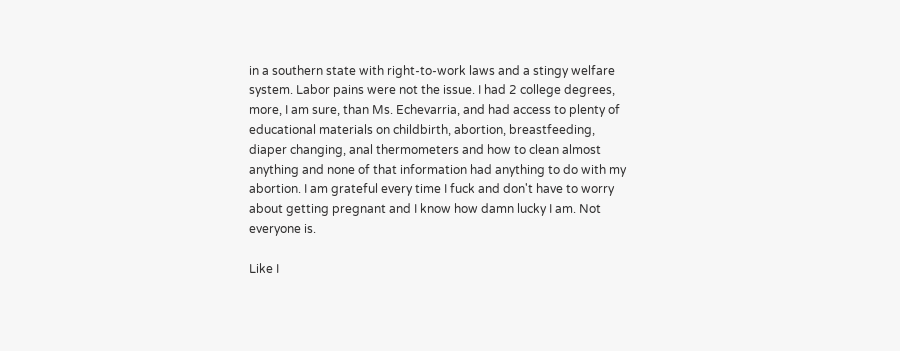in a southern state with right-to-work laws and a stingy welfare system. Labor pains were not the issue. I had 2 college degrees, more, I am sure, than Ms. Echevarria, and had access to plenty of educational materials on childbirth, abortion, breastfeeding, diaper changing, anal thermometers and how to clean almost anything and none of that information had anything to do with my abortion. I am grateful every time I fuck and don't have to worry about getting pregnant and I know how damn lucky I am. Not everyone is.

Like I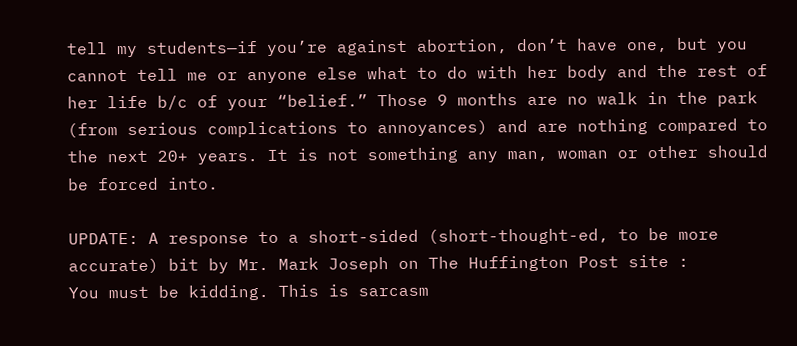tell my students—if you’re against abortion, don’t have one, but you cannot tell me or anyone else what to do with her body and the rest of her life b/c of your “belief.” Those 9 months are no walk in the park (from serious complications to annoyances) and are nothing compared to the next 20+ years. It is not something any man, woman or other should be forced into.

UPDATE: A response to a short-sided (short-thought-ed, to be more accurate) bit by Mr. Mark Joseph on The Huffington Post site :
You must be kidding. This is sarcasm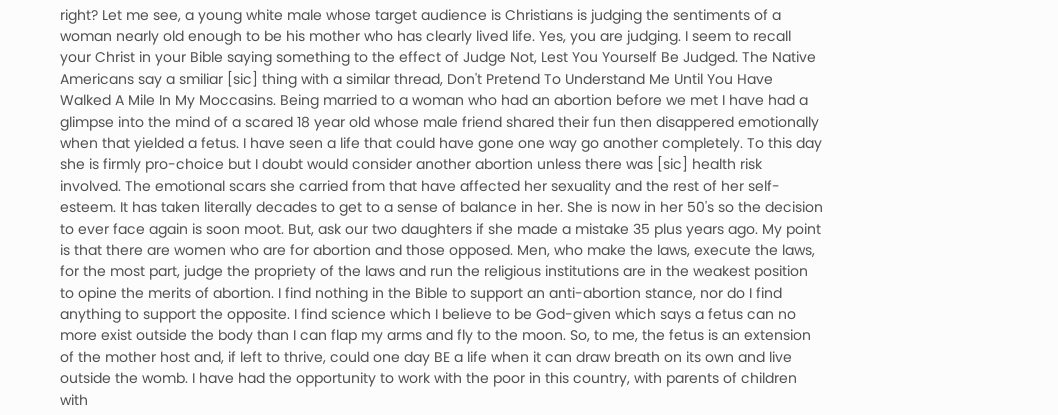right? Let me see, a young white male whose target audience is Christians is judging the sentiments of a woman nearly old enough to be his mother who has clearly lived life. Yes, you are judging. I seem to recall your Christ in your Bible saying something to the effect of Judge Not, Lest You Yourself Be Judged. The Native Americans say a smiliar [sic] thing with a similar thread, Don't Pretend To Understand Me Until You Have Walked A Mile In My Moccasins. Being married to a woman who had an abortion before we met I have had a glimpse into the mind of a scared 18 year old whose male friend shared their fun then disappered emotionally when that yielded a fetus. I have seen a life that could have gone one way go another completely. To this day she is firmly pro-choice but I doubt would consider another abortion unless there was [sic] health risk involved. The emotional scars she carried from that have affected her sexuality and the rest of her self-esteem. It has taken literally decades to get to a sense of balance in her. She is now in her 50's so the decision to ever face again is soon moot. But, ask our two daughters if she made a mistake 35 plus years ago. My point is that there are women who are for abortion and those opposed. Men, who make the laws, execute the laws, for the most part, judge the propriety of the laws and run the religious institutions are in the weakest position to opine the merits of abortion. I find nothing in the Bible to support an anti-abortion stance, nor do I find anything to support the opposite. I find science which I believe to be God-given which says a fetus can no more exist outside the body than I can flap my arms and fly to the moon. So, to me, the fetus is an extension of the mother host and, if left to thrive, could one day BE a life when it can draw breath on its own and live outside the womb. I have had the opportunity to work with the poor in this country, with parents of children with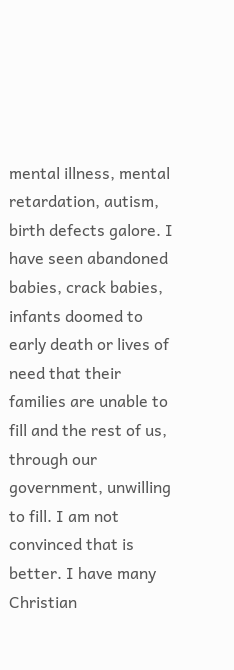mental illness, mental retardation, autism, birth defects galore. I have seen abandoned babies, crack babies, infants doomed to early death or lives of need that their families are unable to fill and the rest of us, through our government, unwilling to fill. I am not convinced that is better. I have many Christian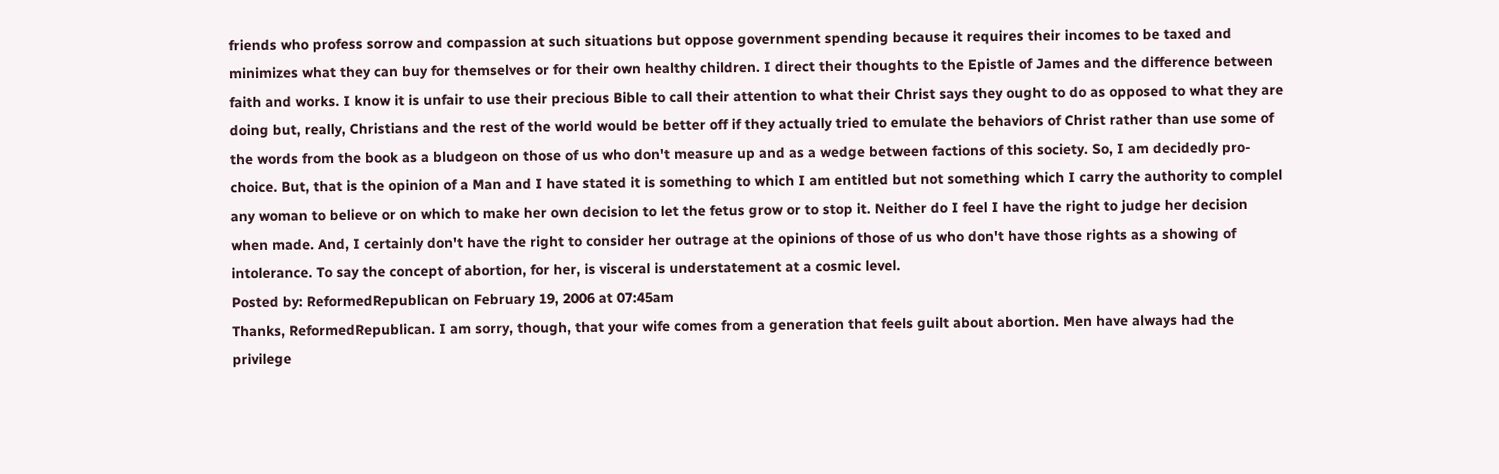friends who profess sorrow and compassion at such situations but oppose government spending because it requires their incomes to be taxed and minimizes what they can buy for themselves or for their own healthy children. I direct their thoughts to the Epistle of James and the difference between faith and works. I know it is unfair to use their precious Bible to call their attention to what their Christ says they ought to do as opposed to what they are doing but, really, Christians and the rest of the world would be better off if they actually tried to emulate the behaviors of Christ rather than use some of the words from the book as a bludgeon on those of us who don't measure up and as a wedge between factions of this society. So, I am decidedly pro-choice. But, that is the opinion of a Man and I have stated it is something to which I am entitled but not something which I carry the authority to complel any woman to believe or on which to make her own decision to let the fetus grow or to stop it. Neither do I feel I have the right to judge her decision when made. And, I certainly don't have the right to consider her outrage at the opinions of those of us who don't have those rights as a showing of intolerance. To say the concept of abortion, for her, is visceral is understatement at a cosmic level.
Posted by: ReformedRepublican on February 19, 2006 at 07:45am
Thanks, ReformedRepublican. I am sorry, though, that your wife comes from a generation that feels guilt about abortion. Men have always had the privilege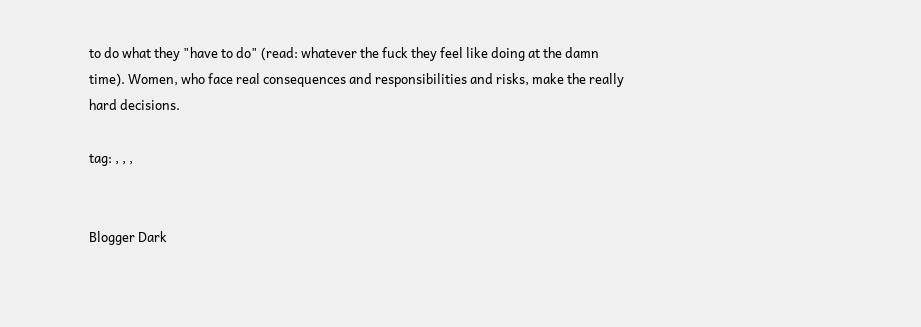to do what they "have to do" (read: whatever the fuck they feel like doing at the damn time). Women, who face real consequences and responsibilities and risks, make the really hard decisions.

tag: , , ,


Blogger Dark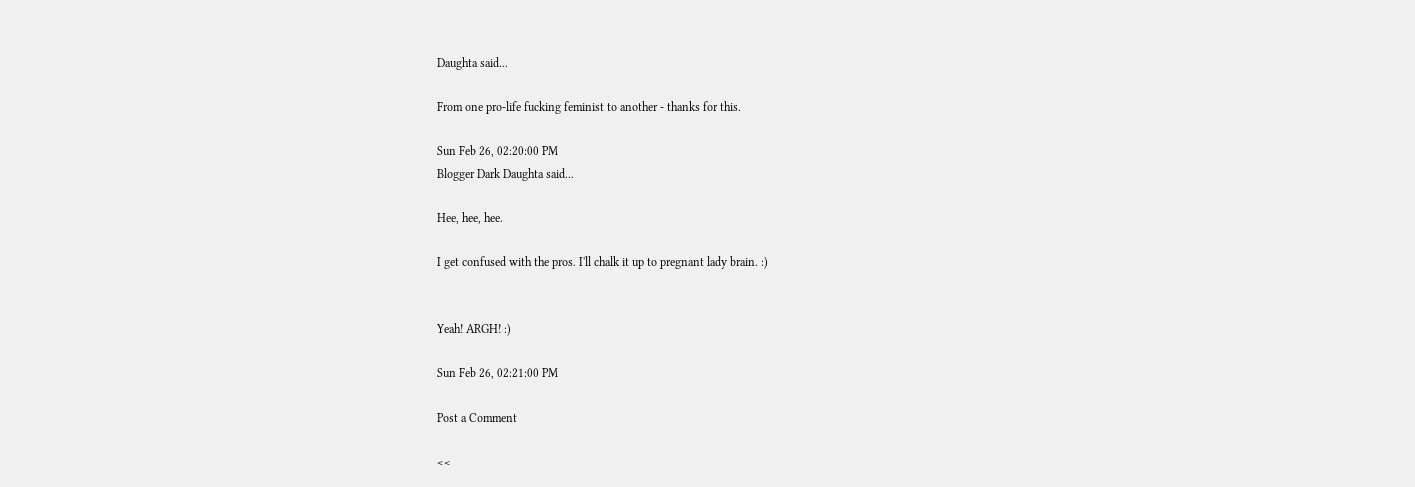Daughta said...

From one pro-life fucking feminist to another - thanks for this.

Sun Feb 26, 02:20:00 PM
Blogger Dark Daughta said...

Hee, hee, hee.

I get confused with the pros. I'll chalk it up to pregnant lady brain. :)


Yeah! ARGH! :)

Sun Feb 26, 02:21:00 PM

Post a Comment

<<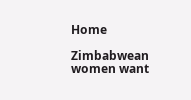Home

Zimbabwean women want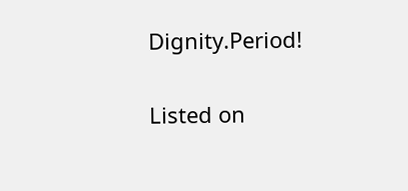Dignity.Period!

Listed on